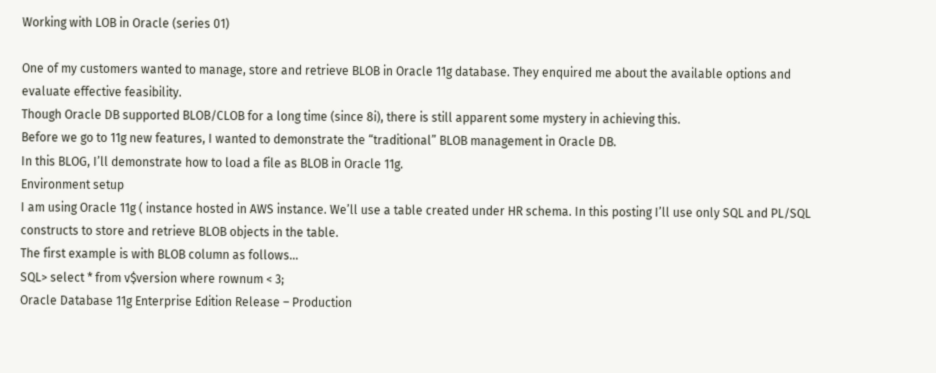Working with LOB in Oracle (series 01)

One of my customers wanted to manage, store and retrieve BLOB in Oracle 11g database. They enquired me about the available options and evaluate effective feasibility.
Though Oracle DB supported BLOB/CLOB for a long time (since 8i), there is still apparent some mystery in achieving this.
Before we go to 11g new features, I wanted to demonstrate the “traditional” BLOB management in Oracle DB.
In this BLOG, I’ll demonstrate how to load a file as BLOB in Oracle 11g.
Environment setup
I am using Oracle 11g ( instance hosted in AWS instance. We’ll use a table created under HR schema. In this posting I’ll use only SQL and PL/SQL constructs to store and retrieve BLOB objects in the table.
The first example is with BLOB column as follows…
SQL> select * from v$version where rownum < 3;
Oracle Database 11g Enterprise Edition Release – Production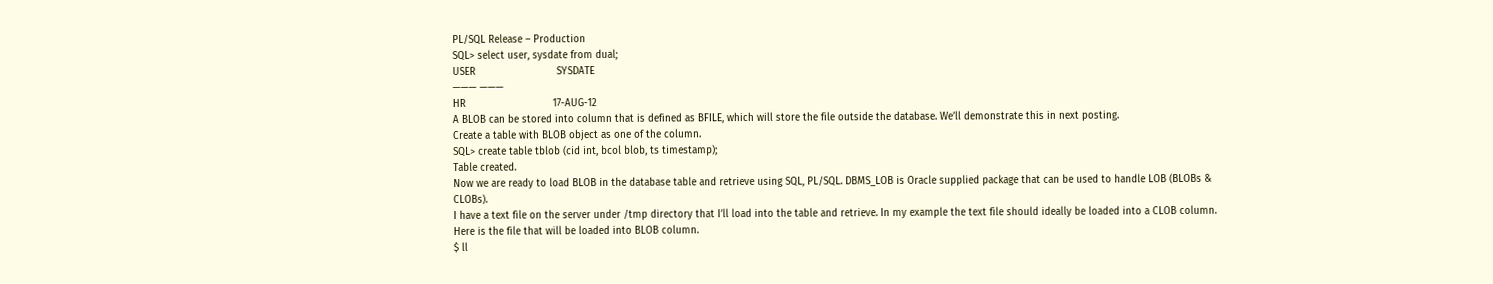PL/SQL Release – Production
SQL> select user, sysdate from dual;
USER                           SYSDATE
——— ———
HR                             17-AUG-12
A BLOB can be stored into column that is defined as BFILE, which will store the file outside the database. We’ll demonstrate this in next posting.
Create a table with BLOB object as one of the column.
SQL> create table tblob (cid int, bcol blob, ts timestamp);
Table created.
Now we are ready to load BLOB in the database table and retrieve using SQL, PL/SQL. DBMS_LOB is Oracle supplied package that can be used to handle LOB (BLOBs & CLOBs).
I have a text file on the server under /tmp directory that I’ll load into the table and retrieve. In my example the text file should ideally be loaded into a CLOB column.
Here is the file that will be loaded into BLOB column.
$ ll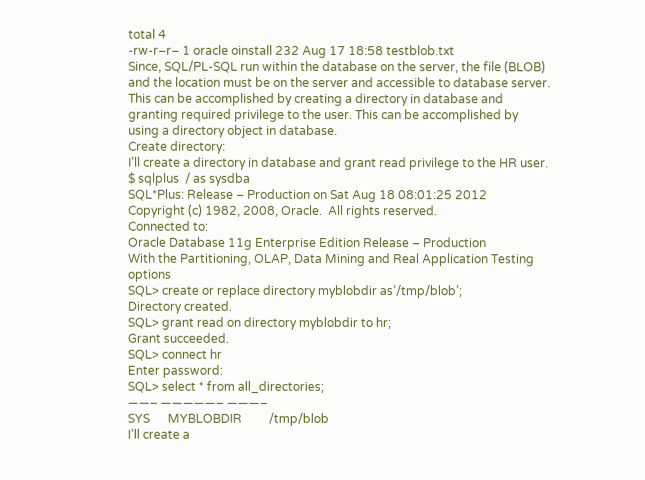total 4
-rw-r–r– 1 oracle oinstall 232 Aug 17 18:58 testblob.txt
Since, SQL/PL-SQL run within the database on the server, the file (BLOB) and the location must be on the server and accessible to database server. This can be accomplished by creating a directory in database and granting required privilege to the user. This can be accomplished by using a directory object in database.
Create directory:
I’ll create a directory in database and grant read privilege to the HR user.
$ sqlplus  / as sysdba
SQL*Plus: Release – Production on Sat Aug 18 08:01:25 2012
Copyright (c) 1982, 2008, Oracle.  All rights reserved.
Connected to:
Oracle Database 11g Enterprise Edition Release – Production
With the Partitioning, OLAP, Data Mining and Real Application Testing options
SQL> create or replace directory myblobdir as’/tmp/blob’;
Directory created.
SQL> grant read on directory myblobdir to hr;
Grant succeeded.
SQL> connect hr
Enter password:
SQL> select * from all_directories;
——– —————– ———–
SYS      MYBLOBDIR         /tmp/blob
I’ll create a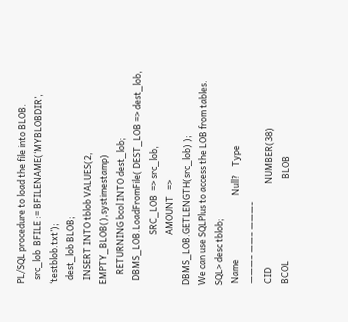PL/SQL procedure to load the file into BLOB.
  src_lob  BFILE := BFILENAME(‘MYBLOBDIR’, ‘testblob.txt’);
  dest_lob BLOB;
  INSERT INTO tblob VALUES(2, EMPTY_BLOB(),systimestamp)
     RETURNING bcol INTO dest_lob;
  DBMS_LOB.LoadFromFile( DEST_LOB => dest_lob,
                         SRC_LOB  => src_lob,
                         AMOUNT   => DBMS_LOB.GETLENGTH(src_lob) );
We can use SQLPlus to access the LOB from tables.
SQL> desc tblob;
 Name                                Null?    Type
 ———– ——– ———-
 CID                                          NUMBER(38)
 BCOL                                         BLOB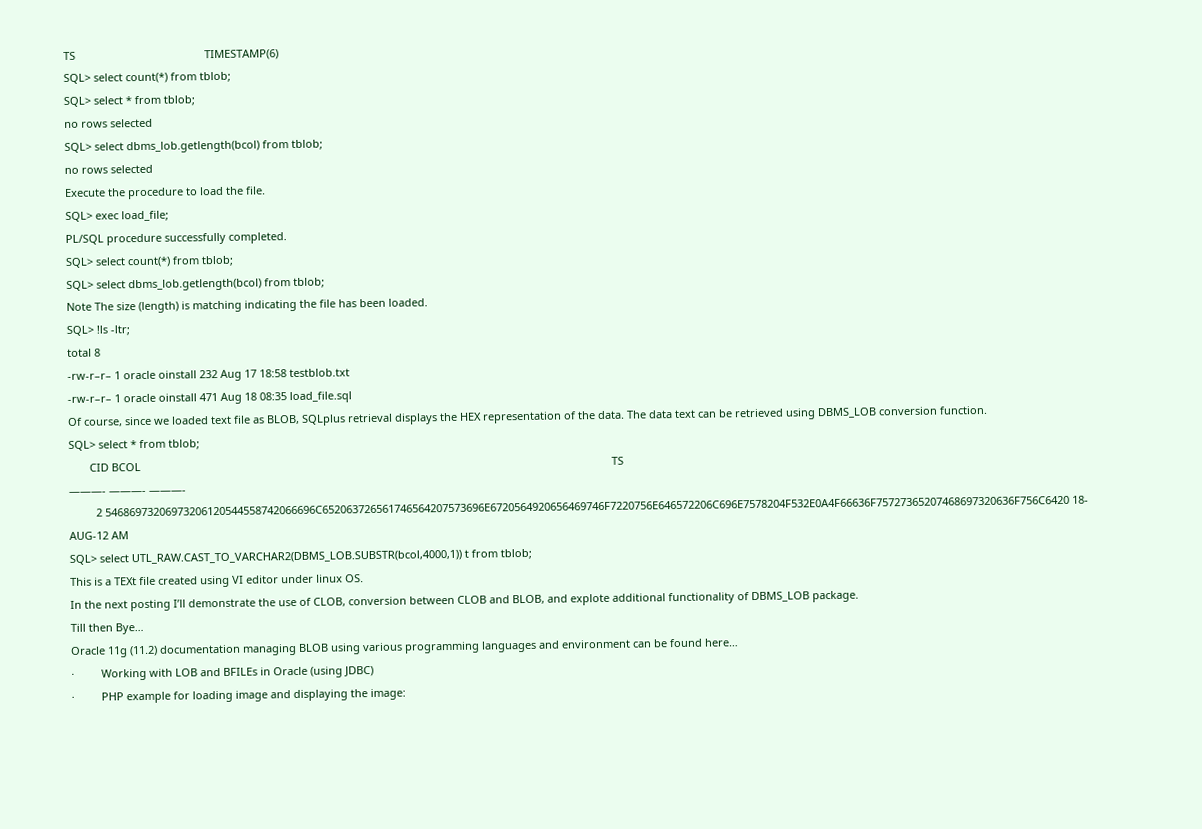TS                                           TIMESTAMP(6)
SQL> select count(*) from tblob;
SQL> select * from tblob;
no rows selected
SQL> select dbms_lob.getlength(bcol) from tblob;
no rows selected
Execute the procedure to load the file.
SQL> exec load_file;
PL/SQL procedure successfully completed.
SQL> select count(*) from tblob;
SQL> select dbms_lob.getlength(bcol) from tblob;
Note The size (length) is matching indicating the file has been loaded.
SQL> !ls -ltr;
total 8
-rw-r–r– 1 oracle oinstall 232 Aug 17 18:58 testblob.txt
-rw-r–r– 1 oracle oinstall 471 Aug 18 08:35 load_file.sql
Of course, since we loaded text file as BLOB, SQLplus retrieval displays the HEX representation of the data. The data text can be retrieved using DBMS_LOB conversion function.
SQL> select * from tblob;
       CID BCOL                                                                                                                                                             TS
———- ———- ———-
         2 54686973206973206120544558742066696C652063726561746564207573696E6720564920656469746F7220756E646572206C696E7578204F532E0A4F66636F75727365207468697320636F756C6420 18-AUG-12 AM
SQL> select UTL_RAW.CAST_TO_VARCHAR2(DBMS_LOB.SUBSTR(bcol,4000,1)) t from tblob;
This is a TEXt file created using VI editor under linux OS.
In the next posting I’ll demonstrate the use of CLOB, conversion between CLOB and BLOB, and explote additional functionality of DBMS_LOB package.
Till then Bye…
Oracle 11g (11.2) documentation managing BLOB using various programming languages and environment can be found here…
·         Working with LOB and BFILEs in Oracle (using JDBC)
·         PHP example for loading image and displaying the image: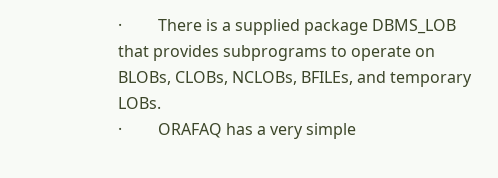·         There is a supplied package DBMS_LOB that provides subprograms to operate on BLOBs, CLOBs, NCLOBs, BFILEs, and temporary LOBs.
·         ORAFAQ has a very simple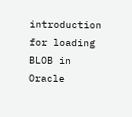introduction for loading BLOB in Oracle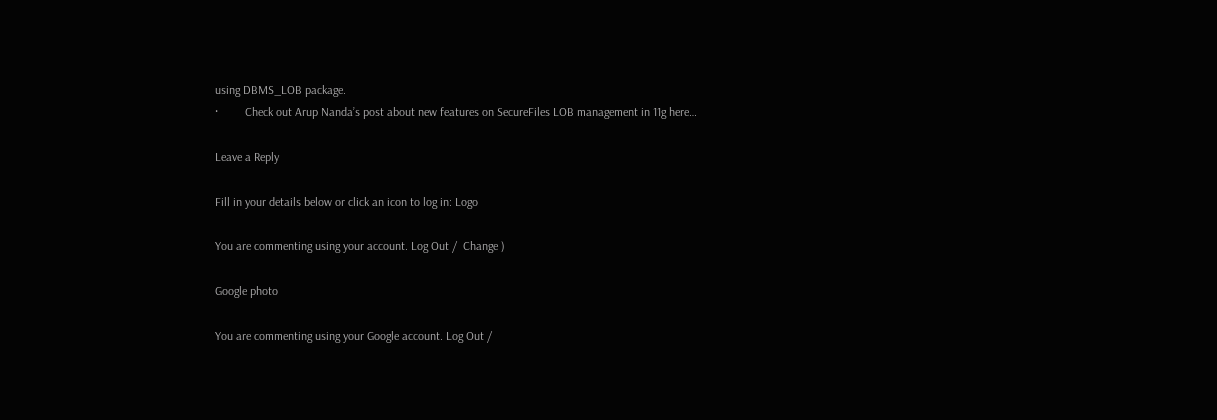using DBMS_LOB package.
·         Check out Arup Nanda’s post about new features on SecureFiles LOB management in 11g here…

Leave a Reply

Fill in your details below or click an icon to log in: Logo

You are commenting using your account. Log Out /  Change )

Google photo

You are commenting using your Google account. Log Out /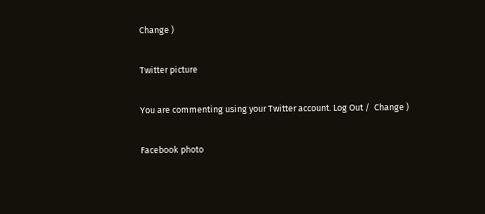Change )

Twitter picture

You are commenting using your Twitter account. Log Out /  Change )

Facebook photo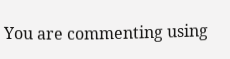You are commenting using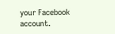your Facebook account.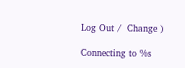Log Out /  Change )

Connecting to %s